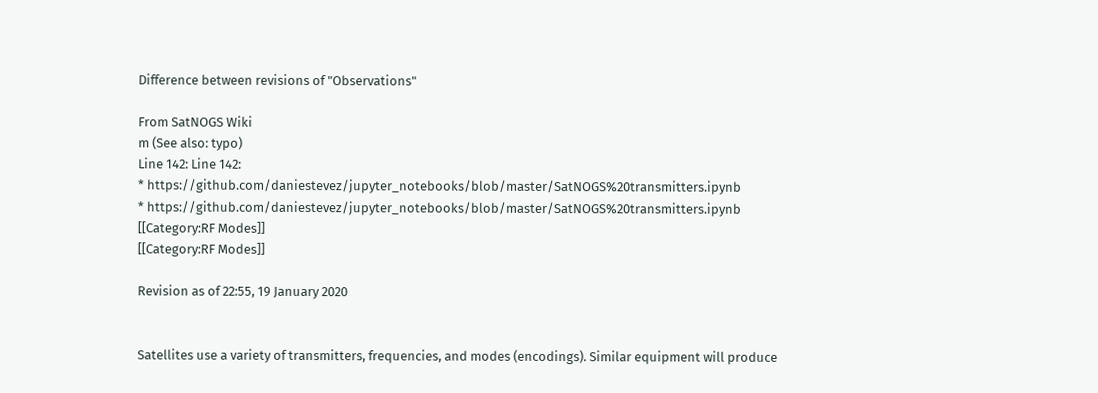Difference between revisions of "Observations"

From SatNOGS Wiki
m (See also: typo)
Line 142: Line 142:
* https://github.com/daniestevez/jupyter_notebooks/blob/master/SatNOGS%20transmitters.ipynb
* https://github.com/daniestevez/jupyter_notebooks/blob/master/SatNOGS%20transmitters.ipynb
[[Category:RF Modes]]
[[Category:RF Modes]]

Revision as of 22:55, 19 January 2020


Satellites use a variety of transmitters, frequencies, and modes (encodings). Similar equipment will produce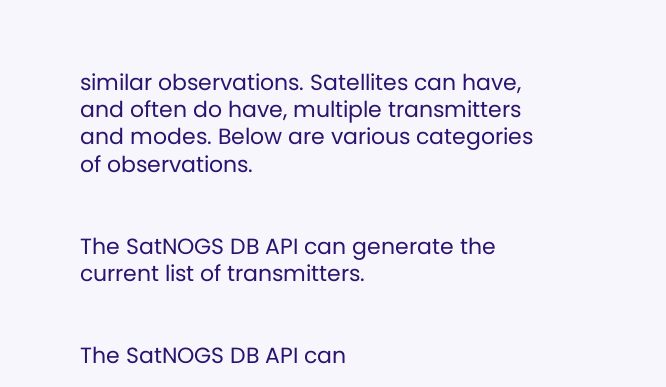similar observations. Satellites can have, and often do have, multiple transmitters and modes. Below are various categories of observations.


The SatNOGS DB API can generate the current list of transmitters.


The SatNOGS DB API can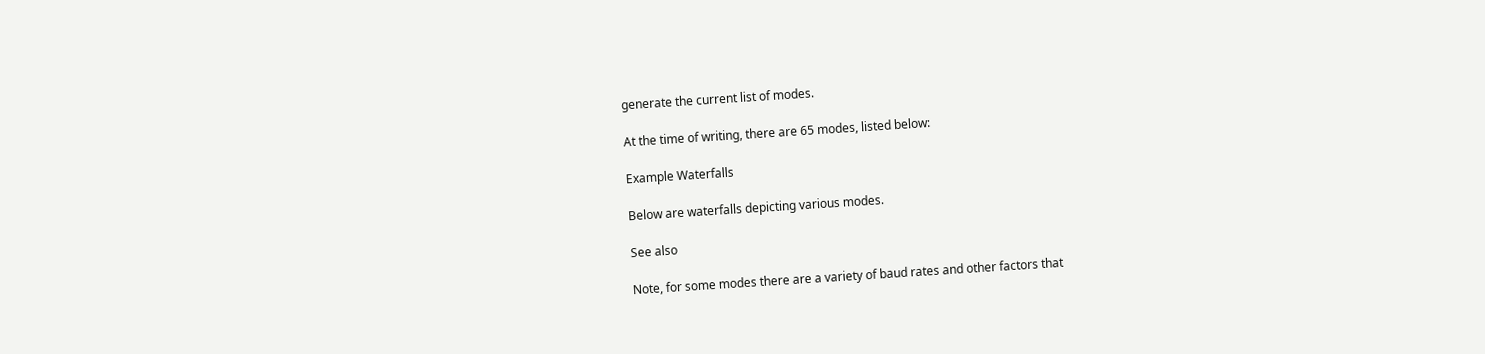generate the current list of modes.

At the time of writing, there are 65 modes, listed below:

Example Waterfalls

Below are waterfalls depicting various modes.

See also

Note, for some modes there are a variety of baud rates and other factors that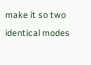make it so two identical modes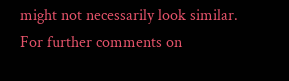might not necessarily look similar. For further comments on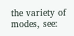the variety of modes, see: